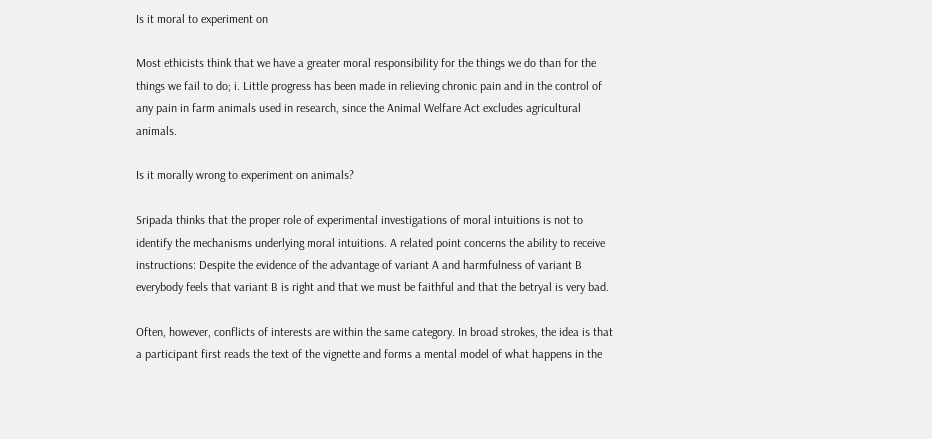Is it moral to experiment on

Most ethicists think that we have a greater moral responsibility for the things we do than for the things we fail to do; i. Little progress has been made in relieving chronic pain and in the control of any pain in farm animals used in research, since the Animal Welfare Act excludes agricultural animals.

Is it morally wrong to experiment on animals?

Sripada thinks that the proper role of experimental investigations of moral intuitions is not to identify the mechanisms underlying moral intuitions. A related point concerns the ability to receive instructions: Despite the evidence of the advantage of variant A and harmfulness of variant B everybody feels that variant B is right and that we must be faithful and that the betryal is very bad.

Often, however, conflicts of interests are within the same category. In broad strokes, the idea is that a participant first reads the text of the vignette and forms a mental model of what happens in the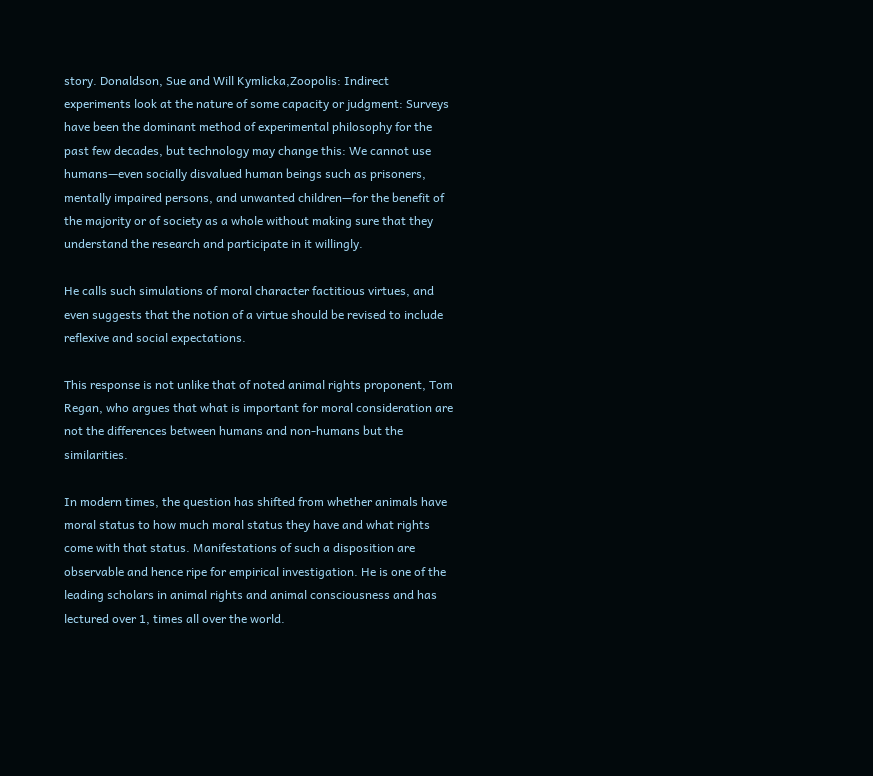story. Donaldson, Sue and Will Kymlicka,Zoopolis: Indirect experiments look at the nature of some capacity or judgment: Surveys have been the dominant method of experimental philosophy for the past few decades, but technology may change this: We cannot use humans—even socially disvalued human beings such as prisoners, mentally impaired persons, and unwanted children—for the benefit of the majority or of society as a whole without making sure that they understand the research and participate in it willingly.

He calls such simulations of moral character factitious virtues, and even suggests that the notion of a virtue should be revised to include reflexive and social expectations.

This response is not unlike that of noted animal rights proponent, Tom Regan, who argues that what is important for moral consideration are not the differences between humans and non-humans but the similarities.

In modern times, the question has shifted from whether animals have moral status to how much moral status they have and what rights come with that status. Manifestations of such a disposition are observable and hence ripe for empirical investigation. He is one of the leading scholars in animal rights and animal consciousness and has lectured over 1, times all over the world.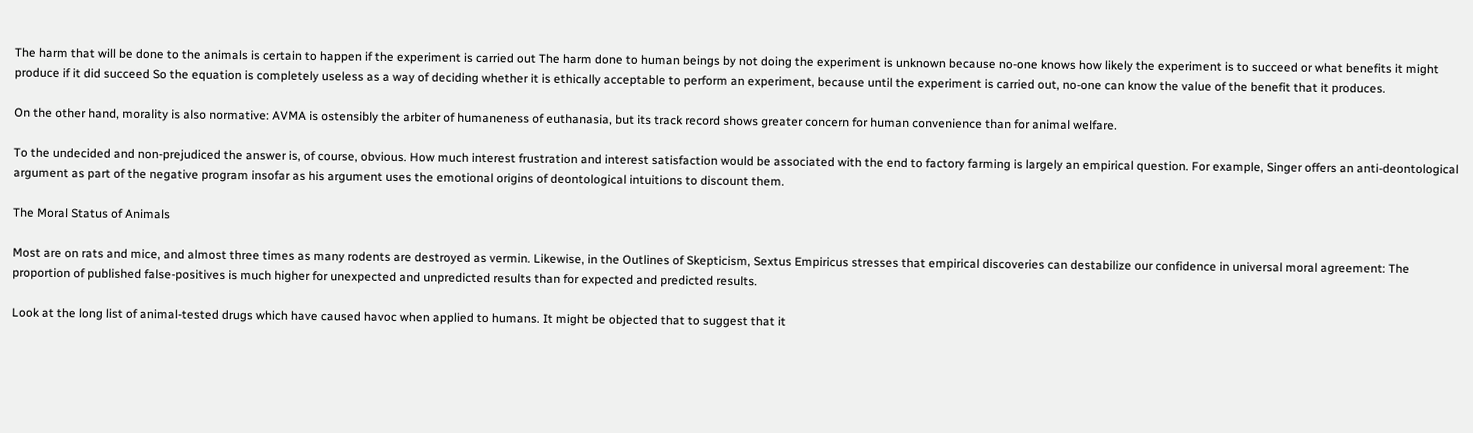The harm that will be done to the animals is certain to happen if the experiment is carried out The harm done to human beings by not doing the experiment is unknown because no-one knows how likely the experiment is to succeed or what benefits it might produce if it did succeed So the equation is completely useless as a way of deciding whether it is ethically acceptable to perform an experiment, because until the experiment is carried out, no-one can know the value of the benefit that it produces.

On the other hand, morality is also normative: AVMA is ostensibly the arbiter of humaneness of euthanasia, but its track record shows greater concern for human convenience than for animal welfare.

To the undecided and non-prejudiced the answer is, of course, obvious. How much interest frustration and interest satisfaction would be associated with the end to factory farming is largely an empirical question. For example, Singer offers an anti-deontological argument as part of the negative program insofar as his argument uses the emotional origins of deontological intuitions to discount them.

The Moral Status of Animals

Most are on rats and mice, and almost three times as many rodents are destroyed as vermin. Likewise, in the Outlines of Skepticism, Sextus Empiricus stresses that empirical discoveries can destabilize our confidence in universal moral agreement: The proportion of published false-positives is much higher for unexpected and unpredicted results than for expected and predicted results.

Look at the long list of animal-tested drugs which have caused havoc when applied to humans. It might be objected that to suggest that it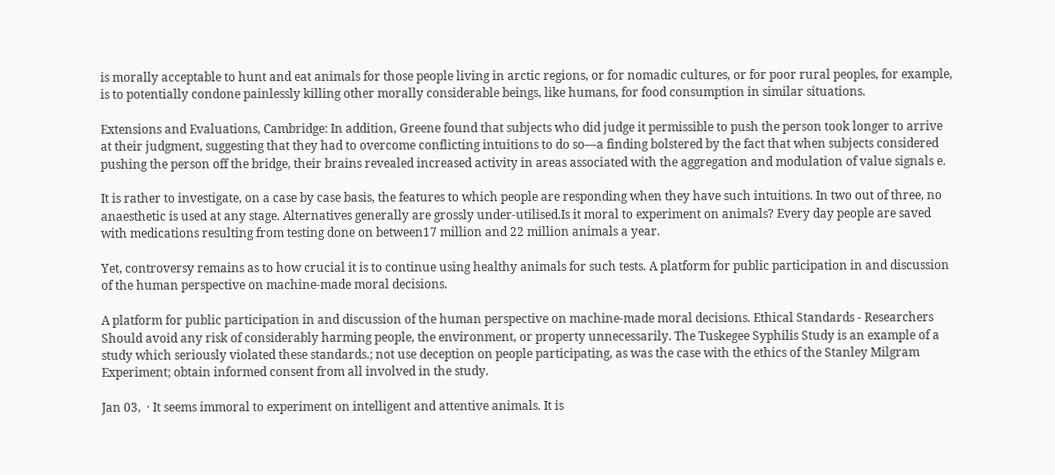is morally acceptable to hunt and eat animals for those people living in arctic regions, or for nomadic cultures, or for poor rural peoples, for example, is to potentially condone painlessly killing other morally considerable beings, like humans, for food consumption in similar situations.

Extensions and Evaluations, Cambridge: In addition, Greene found that subjects who did judge it permissible to push the person took longer to arrive at their judgment, suggesting that they had to overcome conflicting intuitions to do so—a finding bolstered by the fact that when subjects considered pushing the person off the bridge, their brains revealed increased activity in areas associated with the aggregation and modulation of value signals e.

It is rather to investigate, on a case by case basis, the features to which people are responding when they have such intuitions. In two out of three, no anaesthetic is used at any stage. Alternatives generally are grossly under-utilised.Is it moral to experiment on animals? Every day people are saved with medications resulting from testing done on between17 million and 22 million animals a year.

Yet, controversy remains as to how crucial it is to continue using healthy animals for such tests. A platform for public participation in and discussion of the human perspective on machine-made moral decisions.

A platform for public participation in and discussion of the human perspective on machine-made moral decisions. Ethical Standards - Researchers Should avoid any risk of considerably harming people, the environment, or property unnecessarily. The Tuskegee Syphilis Study is an example of a study which seriously violated these standards.; not use deception on people participating, as was the case with the ethics of the Stanley Milgram Experiment; obtain informed consent from all involved in the study.

Jan 03,  · It seems immoral to experiment on intelligent and attentive animals. It is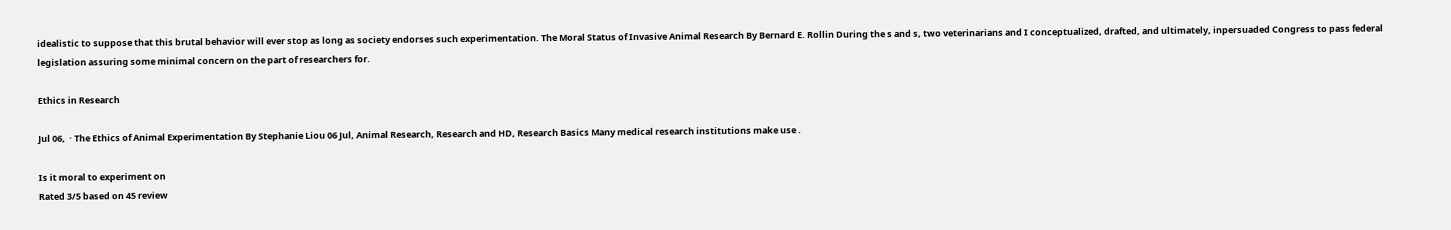idealistic to suppose that this brutal behavior will ever stop as long as society endorses such experimentation. The Moral Status of Invasive Animal Research By Bernard E. Rollin During the s and s, two veterinarians and I conceptualized, drafted, and ultimately, inpersuaded Congress to pass federal legislation assuring some minimal concern on the part of researchers for.

Ethics in Research

Jul 06,  · The Ethics of Animal Experimentation By Stephanie Liou 06 Jul, Animal Research, Research and HD, Research Basics Many medical research institutions make use .

Is it moral to experiment on
Rated 3/5 based on 45 review